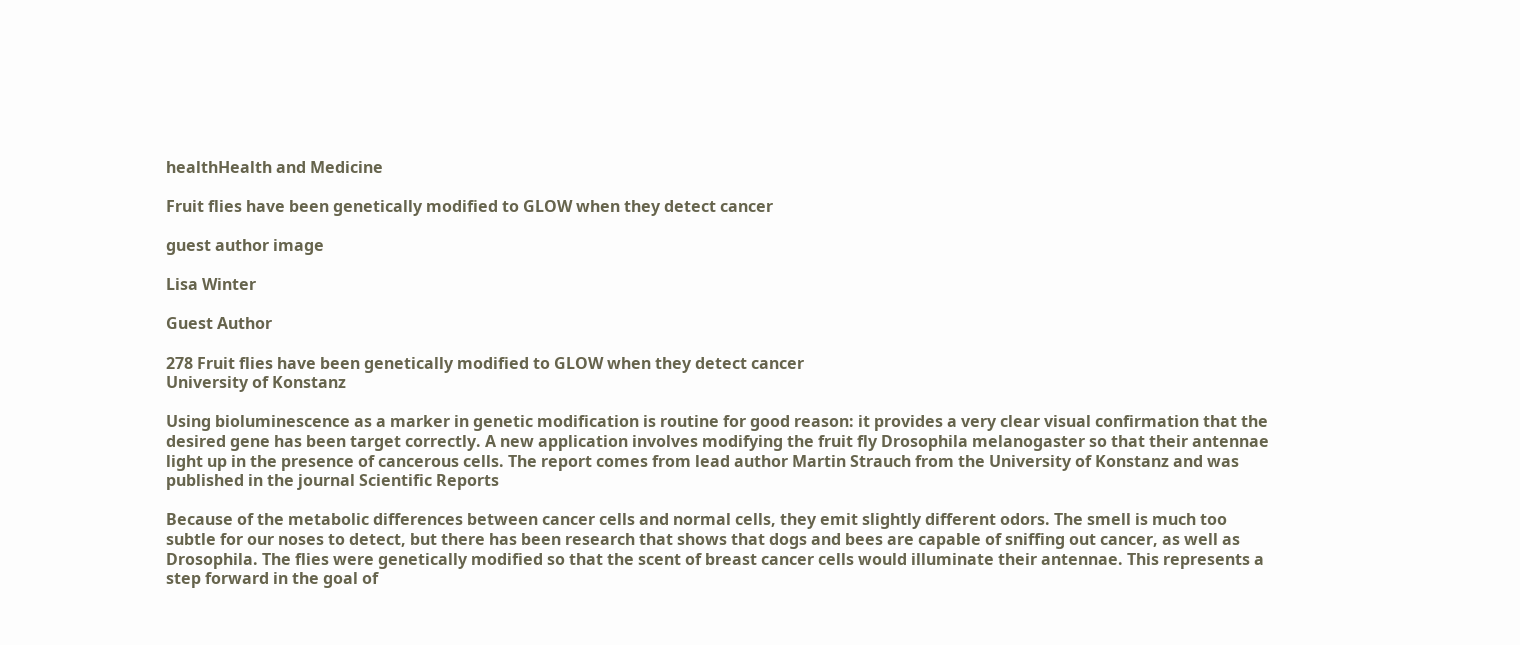healthHealth and Medicine

Fruit flies have been genetically modified to GLOW when they detect cancer

guest author image

Lisa Winter

Guest Author

278 Fruit flies have been genetically modified to GLOW when they detect cancer
University of Konstanz

Using bioluminescence as a marker in genetic modification is routine for good reason: it provides a very clear visual confirmation that the desired gene has been target correctly. A new application involves modifying the fruit fly Drosophila melanogaster so that their antennae light up in the presence of cancerous cells. The report comes from lead author Martin Strauch from the University of Konstanz and was published in the journal Scientific Reports

Because of the metabolic differences between cancer cells and normal cells, they emit slightly different odors. The smell is much too subtle for our noses to detect, but there has been research that shows that dogs and bees are capable of sniffing out cancer, as well as Drosophila. The flies were genetically modified so that the scent of breast cancer cells would illuminate their antennae. This represents a step forward in the goal of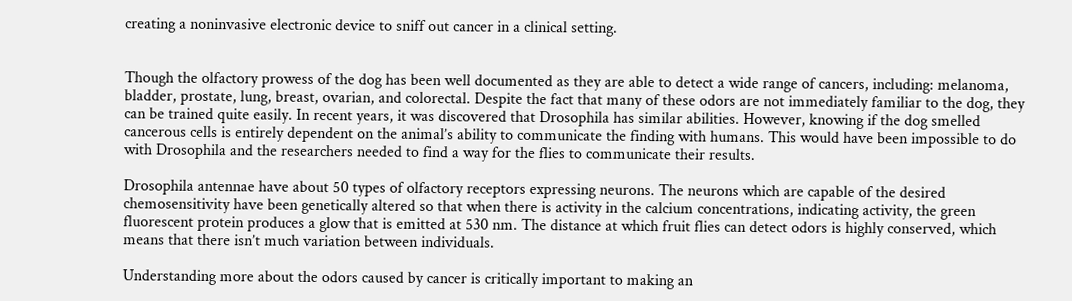creating a noninvasive electronic device to sniff out cancer in a clinical setting.


Though the olfactory prowess of the dog has been well documented as they are able to detect a wide range of cancers, including: melanoma, bladder, prostate, lung, breast, ovarian, and colorectal. Despite the fact that many of these odors are not immediately familiar to the dog, they can be trained quite easily. In recent years, it was discovered that Drosophila has similar abilities. However, knowing if the dog smelled cancerous cells is entirely dependent on the animal’s ability to communicate the finding with humans. This would have been impossible to do with Drosophila and the researchers needed to find a way for the flies to communicate their results.

Drosophila antennae have about 50 types of olfactory receptors expressing neurons. The neurons which are capable of the desired chemosensitivity have been genetically altered so that when there is activity in the calcium concentrations, indicating activity, the green fluorescent protein produces a glow that is emitted at 530 nm. The distance at which fruit flies can detect odors is highly conserved, which means that there isn’t much variation between individuals.

Understanding more about the odors caused by cancer is critically important to making an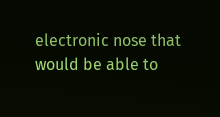electronic nose that would be able to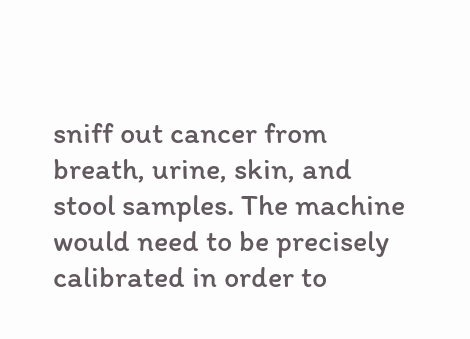sniff out cancer from breath, urine, skin, and stool samples. The machine would need to be precisely calibrated in order to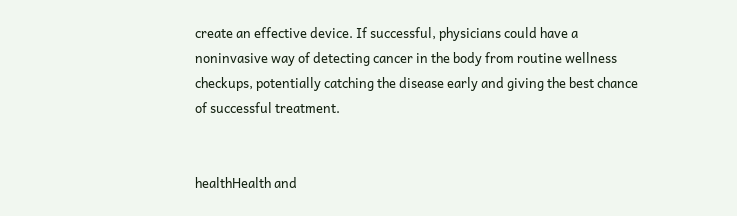create an effective device. If successful, physicians could have a noninvasive way of detecting cancer in the body from routine wellness checkups, potentially catching the disease early and giving the best chance of successful treatment.


healthHealth and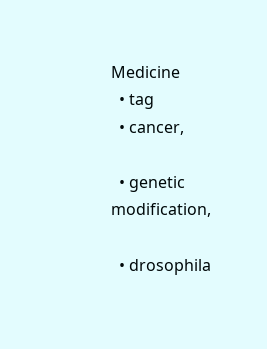Medicine
  • tag
  • cancer,

  • genetic modification,

  • drosophila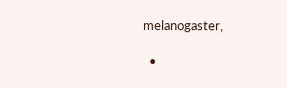melanogaster,

  •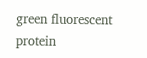green fluorescent protein